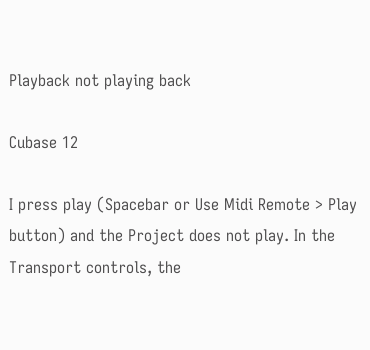Playback not playing back

Cubase 12

I press play (Spacebar or Use Midi Remote > Play button) and the Project does not play. In the Transport controls, the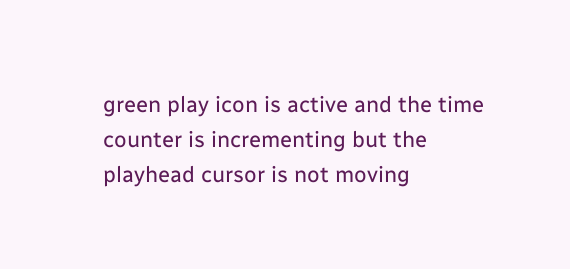green play icon is active and the time counter is incrementing but the playhead cursor is not moving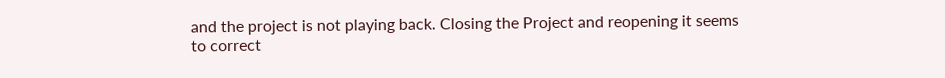and the project is not playing back. Closing the Project and reopening it seems to correct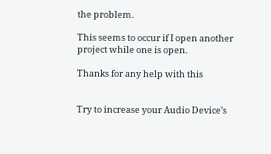the problem.

This seems to occur if I open another project while one is open.

Thanks for any help with this


Try to increase your Audio Device’s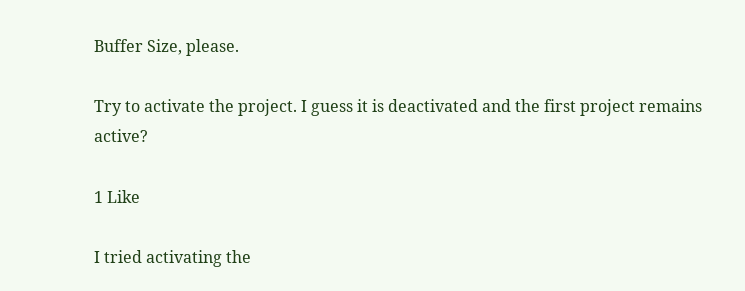Buffer Size, please.

Try to activate the project. I guess it is deactivated and the first project remains active?

1 Like

I tried activating the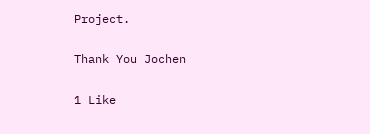Project.

Thank You Jochen

1 Like